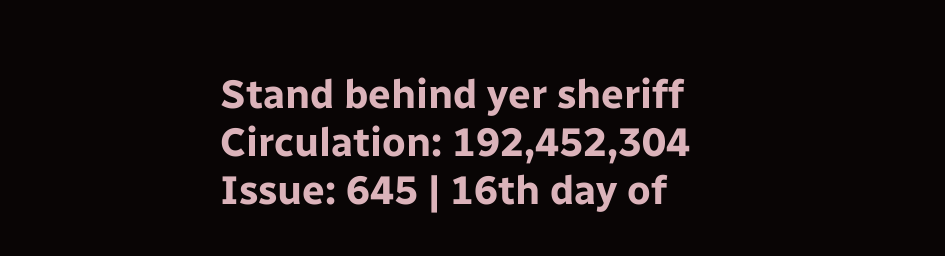Stand behind yer sheriff Circulation: 192,452,304 Issue: 645 | 16th day of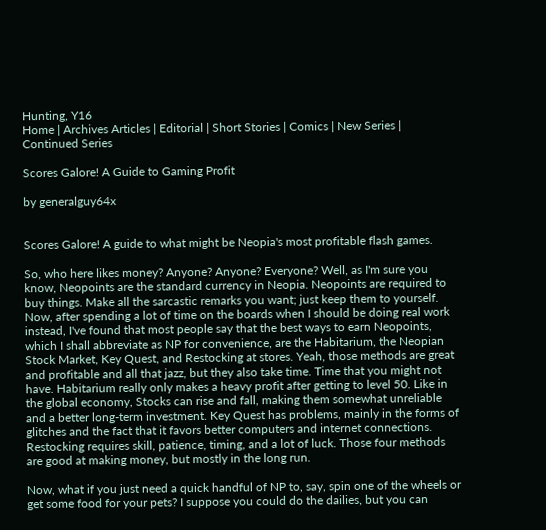Hunting, Y16
Home | Archives Articles | Editorial | Short Stories | Comics | New Series | Continued Series

Scores Galore! A Guide to Gaming Profit

by generalguy64x


Scores Galore! A guide to what might be Neopia's most profitable flash games.

So, who here likes money? Anyone? Anyone? Everyone? Well, as I'm sure you know, Neopoints are the standard currency in Neopia. Neopoints are required to buy things. Make all the sarcastic remarks you want; just keep them to yourself. Now, after spending a lot of time on the boards when I should be doing real work instead, I've found that most people say that the best ways to earn Neopoints, which I shall abbreviate as NP for convenience, are the Habitarium, the Neopian Stock Market, Key Quest, and Restocking at stores. Yeah, those methods are great and profitable and all that jazz, but they also take time. Time that you might not have. Habitarium really only makes a heavy profit after getting to level 50. Like in the global economy, Stocks can rise and fall, making them somewhat unreliable and a better long-term investment. Key Quest has problems, mainly in the forms of glitches and the fact that it favors better computers and internet connections. Restocking requires skill, patience, timing, and a lot of luck. Those four methods are good at making money, but mostly in the long run.

Now, what if you just need a quick handful of NP to, say, spin one of the wheels or get some food for your pets? I suppose you could do the dailies, but you can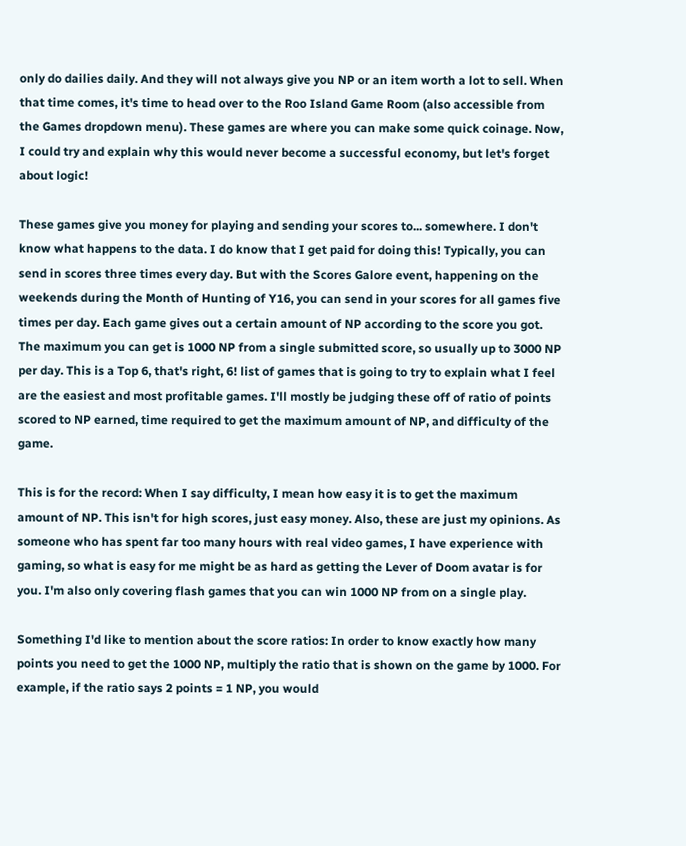only do dailies daily. And they will not always give you NP or an item worth a lot to sell. When that time comes, it's time to head over to the Roo Island Game Room (also accessible from the Games dropdown menu). These games are where you can make some quick coinage. Now, I could try and explain why this would never become a successful economy, but let's forget about logic!

These games give you money for playing and sending your scores to... somewhere. I don't know what happens to the data. I do know that I get paid for doing this! Typically, you can send in scores three times every day. But with the Scores Galore event, happening on the weekends during the Month of Hunting of Y16, you can send in your scores for all games five times per day. Each game gives out a certain amount of NP according to the score you got. The maximum you can get is 1000 NP from a single submitted score, so usually up to 3000 NP per day. This is a Top 6, that's right, 6! list of games that is going to try to explain what I feel are the easiest and most profitable games. I'll mostly be judging these off of ratio of points scored to NP earned, time required to get the maximum amount of NP, and difficulty of the game.

This is for the record: When I say difficulty, I mean how easy it is to get the maximum amount of NP. This isn't for high scores, just easy money. Also, these are just my opinions. As someone who has spent far too many hours with real video games, I have experience with gaming, so what is easy for me might be as hard as getting the Lever of Doom avatar is for you. I'm also only covering flash games that you can win 1000 NP from on a single play.

Something I'd like to mention about the score ratios: In order to know exactly how many points you need to get the 1000 NP, multiply the ratio that is shown on the game by 1000. For example, if the ratio says 2 points = 1 NP, you would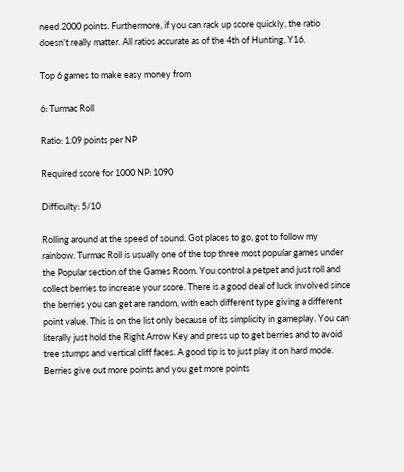need 2000 points. Furthermore, if you can rack up score quickly, the ratio doesn't really matter. All ratios accurate as of the 4th of Hunting, Y16.

Top 6 games to make easy money from

6: Turmac Roll

Ratio: 1.09 points per NP

Required score for 1000 NP: 1090

Difficulty: 5/10

Rolling around at the speed of sound. Got places to go, got to follow my rainbow. Turmac Roll is usually one of the top three most popular games under the Popular section of the Games Room. You control a petpet and just roll and collect berries to increase your score. There is a good deal of luck involved since the berries you can get are random, with each different type giving a different point value. This is on the list only because of its simplicity in gameplay. You can literally just hold the Right Arrow Key and press up to get berries and to avoid tree stumps and vertical cliff faces. A good tip is to just play it on hard mode. Berries give out more points and you get more points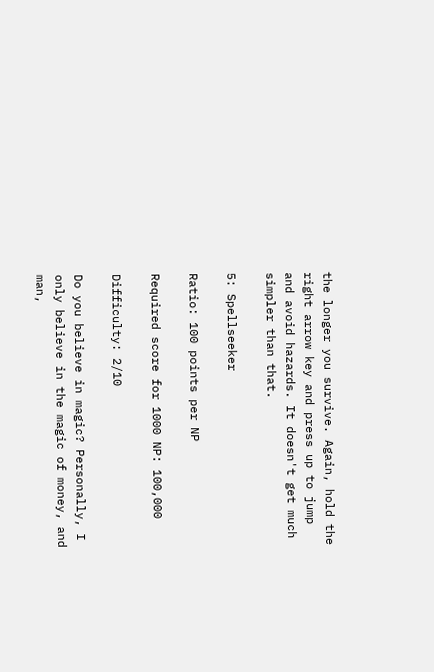the longer you survive. Again, hold the right arrow key and press up to jump and avoid hazards. It doesn't get much simpler than that.

5: Spellseeker

Ratio: 100 points per NP

Required score for 1000 NP: 100,000

Difficulty: 2/10

Do you believe in magic? Personally, I only believe in the magic of money, and man,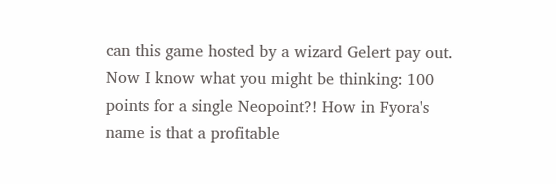can this game hosted by a wizard Gelert pay out. Now I know what you might be thinking: 100 points for a single Neopoint?! How in Fyora's name is that a profitable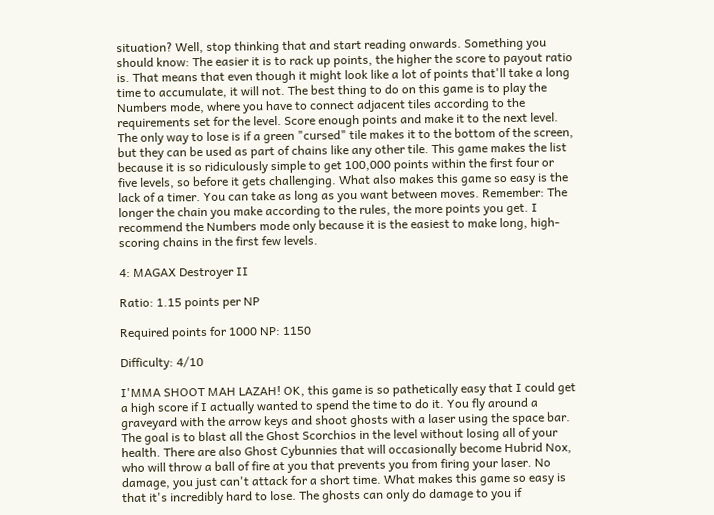situation? Well, stop thinking that and start reading onwards. Something you should know: The easier it is to rack up points, the higher the score to payout ratio is. That means that even though it might look like a lot of points that'll take a long time to accumulate, it will not. The best thing to do on this game is to play the Numbers mode, where you have to connect adjacent tiles according to the requirements set for the level. Score enough points and make it to the next level. The only way to lose is if a green "cursed" tile makes it to the bottom of the screen, but they can be used as part of chains like any other tile. This game makes the list because it is so ridiculously simple to get 100,000 points within the first four or five levels, so before it gets challenging. What also makes this game so easy is the lack of a timer. You can take as long as you want between moves. Remember: The longer the chain you make according to the rules, the more points you get. I recommend the Numbers mode only because it is the easiest to make long, high-scoring chains in the first few levels.

4: MAGAX Destroyer II

Ratio: 1.15 points per NP

Required points for 1000 NP: 1150

Difficulty: 4/10

I'MMA SHOOT MAH LAZAH! OK, this game is so pathetically easy that I could get a high score if I actually wanted to spend the time to do it. You fly around a graveyard with the arrow keys and shoot ghosts with a laser using the space bar. The goal is to blast all the Ghost Scorchios in the level without losing all of your health. There are also Ghost Cybunnies that will occasionally become Hubrid Nox, who will throw a ball of fire at you that prevents you from firing your laser. No damage, you just can't attack for a short time. What makes this game so easy is that it's incredibly hard to lose. The ghosts can only do damage to you if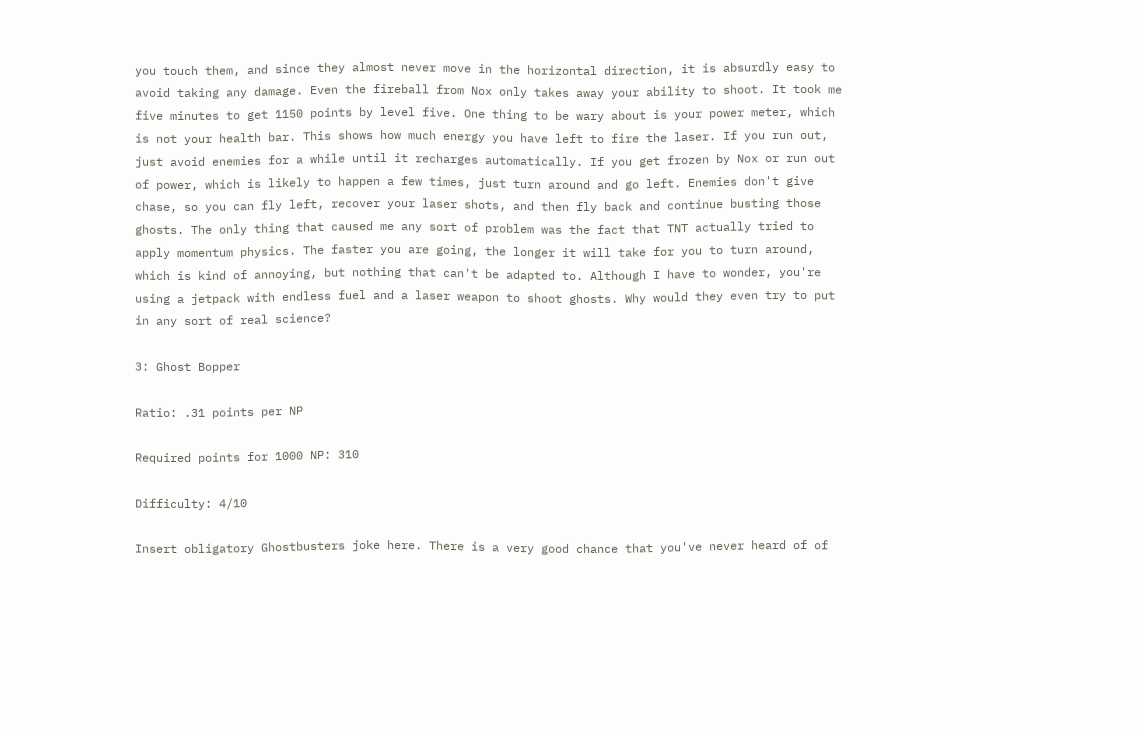you touch them, and since they almost never move in the horizontal direction, it is absurdly easy to avoid taking any damage. Even the fireball from Nox only takes away your ability to shoot. It took me five minutes to get 1150 points by level five. One thing to be wary about is your power meter, which is not your health bar. This shows how much energy you have left to fire the laser. If you run out, just avoid enemies for a while until it recharges automatically. If you get frozen by Nox or run out of power, which is likely to happen a few times, just turn around and go left. Enemies don't give chase, so you can fly left, recover your laser shots, and then fly back and continue busting those ghosts. The only thing that caused me any sort of problem was the fact that TNT actually tried to apply momentum physics. The faster you are going, the longer it will take for you to turn around, which is kind of annoying, but nothing that can't be adapted to. Although I have to wonder, you're using a jetpack with endless fuel and a laser weapon to shoot ghosts. Why would they even try to put in any sort of real science?

3: Ghost Bopper

Ratio: .31 points per NP

Required points for 1000 NP: 310

Difficulty: 4/10

Insert obligatory Ghostbusters joke here. There is a very good chance that you've never heard of of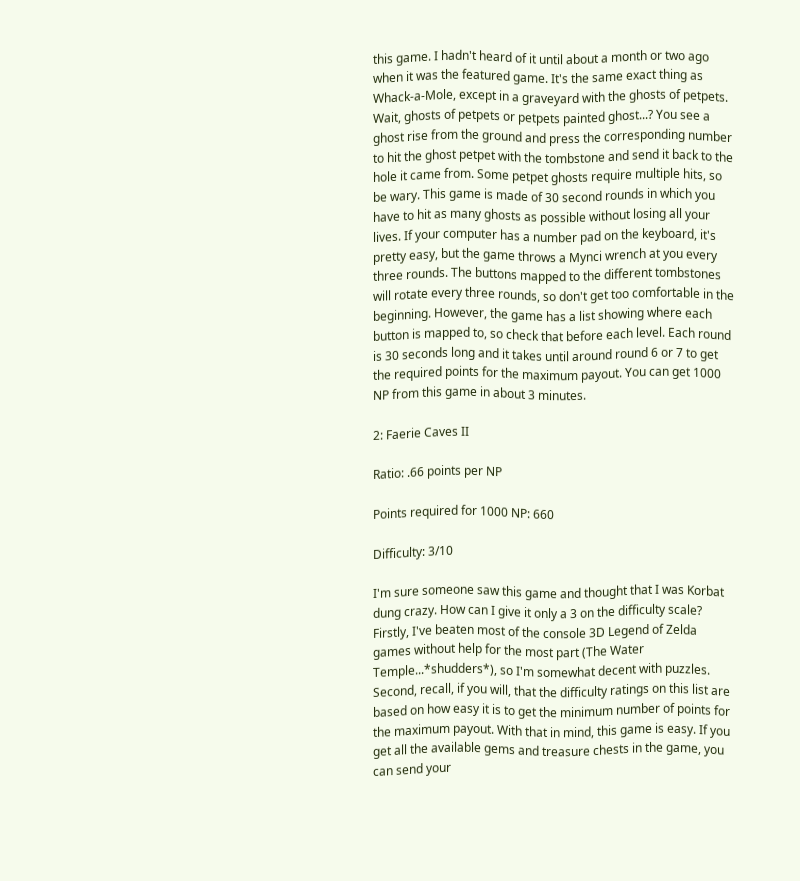this game. I hadn't heard of it until about a month or two ago when it was the featured game. It's the same exact thing as Whack-a-Mole, except in a graveyard with the ghosts of petpets. Wait, ghosts of petpets or petpets painted ghost...? You see a ghost rise from the ground and press the corresponding number to hit the ghost petpet with the tombstone and send it back to the hole it came from. Some petpet ghosts require multiple hits, so be wary. This game is made of 30 second rounds in which you have to hit as many ghosts as possible without losing all your lives. If your computer has a number pad on the keyboard, it's pretty easy, but the game throws a Mynci wrench at you every three rounds. The buttons mapped to the different tombstones will rotate every three rounds, so don't get too comfortable in the beginning. However, the game has a list showing where each button is mapped to, so check that before each level. Each round is 30 seconds long and it takes until around round 6 or 7 to get the required points for the maximum payout. You can get 1000 NP from this game in about 3 minutes.

2: Faerie Caves II

Ratio: .66 points per NP

Points required for 1000 NP: 660

Difficulty: 3/10

I'm sure someone saw this game and thought that I was Korbat dung crazy. How can I give it only a 3 on the difficulty scale? Firstly, I've beaten most of the console 3D Legend of Zelda games without help for the most part (The Water Temple...*shudders*), so I'm somewhat decent with puzzles. Second, recall, if you will, that the difficulty ratings on this list are based on how easy it is to get the minimum number of points for the maximum payout. With that in mind, this game is easy. If you get all the available gems and treasure chests in the game, you can send your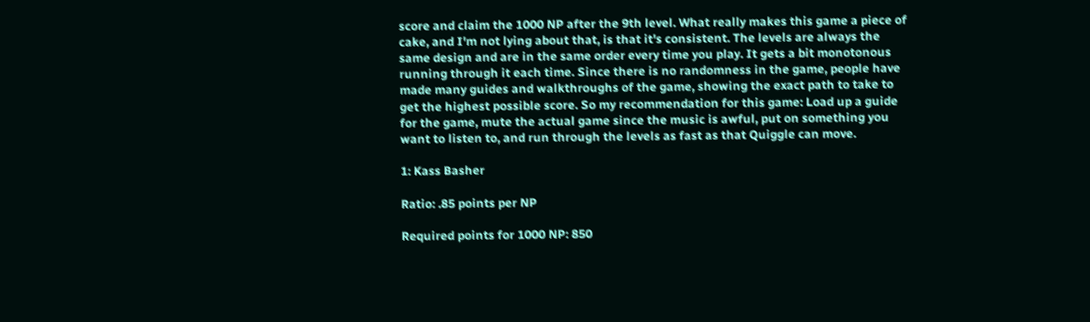score and claim the 1000 NP after the 9th level. What really makes this game a piece of cake, and I'm not lying about that, is that it's consistent. The levels are always the same design and are in the same order every time you play. It gets a bit monotonous running through it each time. Since there is no randomness in the game, people have made many guides and walkthroughs of the game, showing the exact path to take to get the highest possible score. So my recommendation for this game: Load up a guide for the game, mute the actual game since the music is awful, put on something you want to listen to, and run through the levels as fast as that Quiggle can move.

1: Kass Basher

Ratio: .85 points per NP

Required points for 1000 NP: 850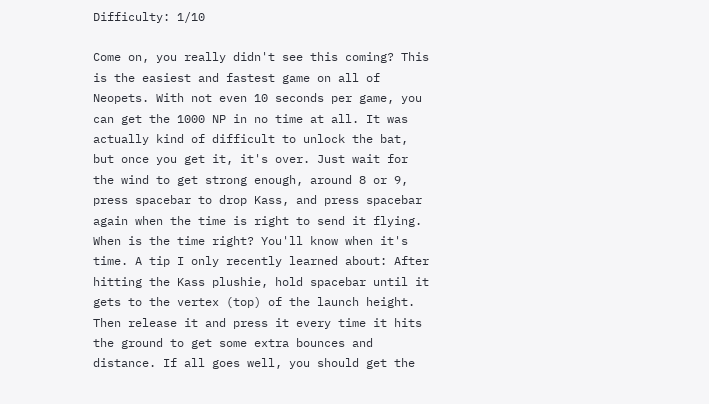Difficulty: 1/10

Come on, you really didn't see this coming? This is the easiest and fastest game on all of Neopets. With not even 10 seconds per game, you can get the 1000 NP in no time at all. It was actually kind of difficult to unlock the bat, but once you get it, it's over. Just wait for the wind to get strong enough, around 8 or 9, press spacebar to drop Kass, and press spacebar again when the time is right to send it flying. When is the time right? You'll know when it's time. A tip I only recently learned about: After hitting the Kass plushie, hold spacebar until it gets to the vertex (top) of the launch height. Then release it and press it every time it hits the ground to get some extra bounces and distance. If all goes well, you should get the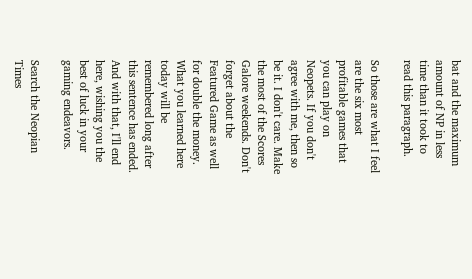bat and the maximum amount of NP in less time than it took to read this paragraph.

So those are what I feel are the six most profitable games that you can play on Neopets. If you don't agree with me, then so be it. I don't care. Make the most of the Scores Galore weekends. Don't forget about the Featured Game as well for double the money. What you learned here today will be remembered long after this sentence has ended. And with that, I'll end here, wishing you the best of luck in your gaming endeavors.

Search the Neopian Times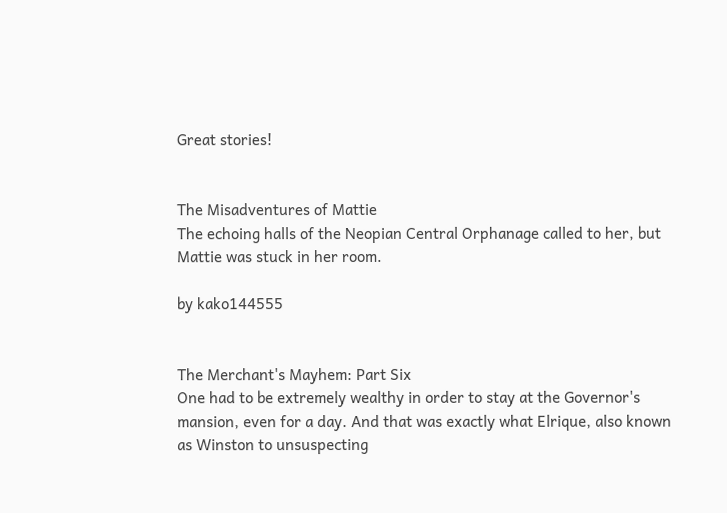Great stories!


The Misadventures of Mattie
The echoing halls of the Neopian Central Orphanage called to her, but Mattie was stuck in her room.

by kako144555


The Merchant's Mayhem: Part Six
One had to be extremely wealthy in order to stay at the Governor's mansion, even for a day. And that was exactly what Elrique, also known as Winston to unsuspecting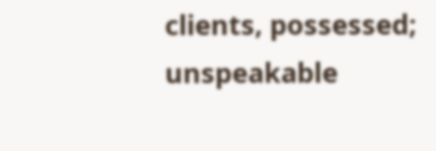clients, possessed; unspeakable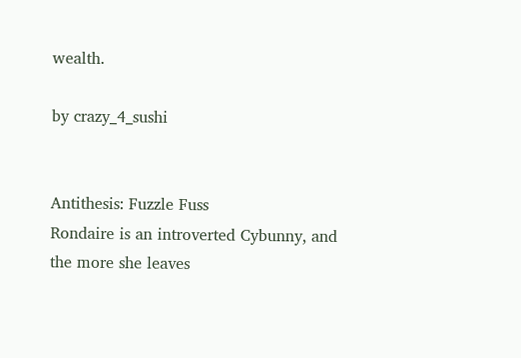wealth.

by crazy_4_sushi


Antithesis: Fuzzle Fuss
Rondaire is an introverted Cybunny, and the more she leaves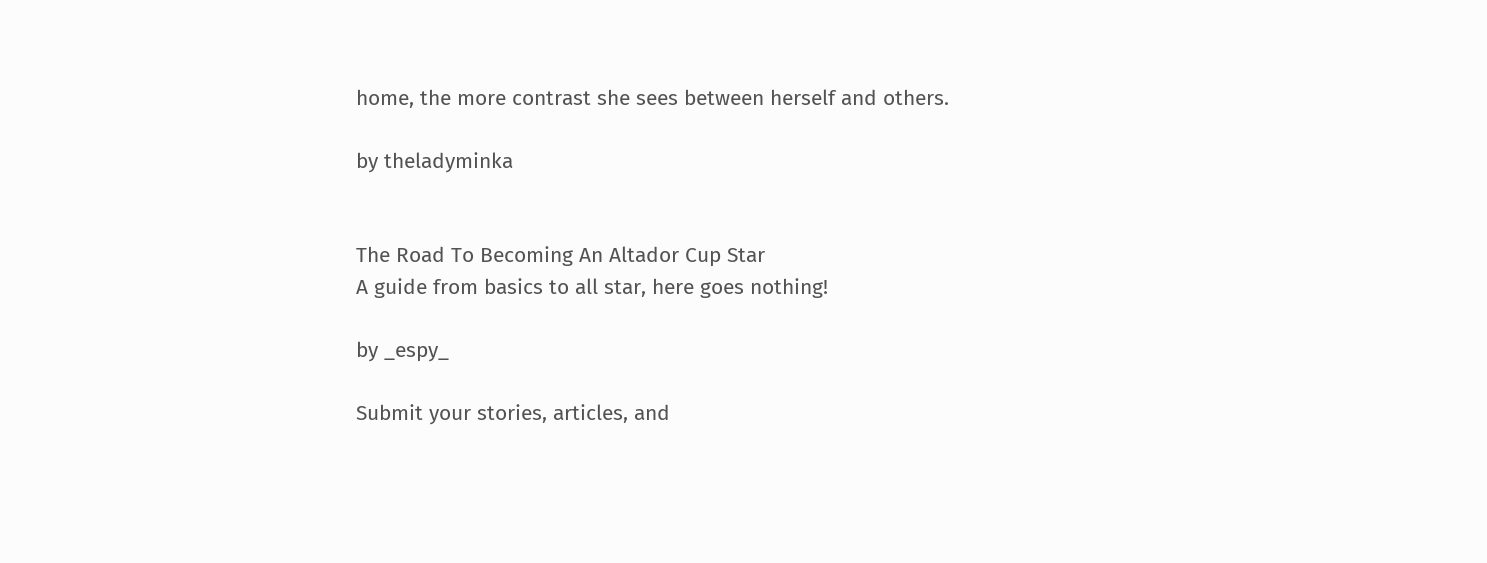home, the more contrast she sees between herself and others.

by theladyminka


The Road To Becoming An Altador Cup Star
A guide from basics to all star, here goes nothing!

by _espy_

Submit your stories, articles, and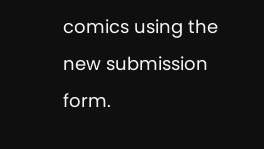comics using the new submission form.